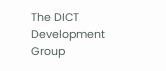The DICT Development Group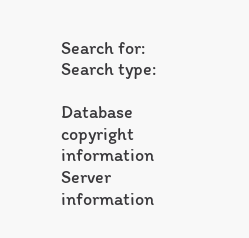Search for:
Search type:

Database copyright information
Server information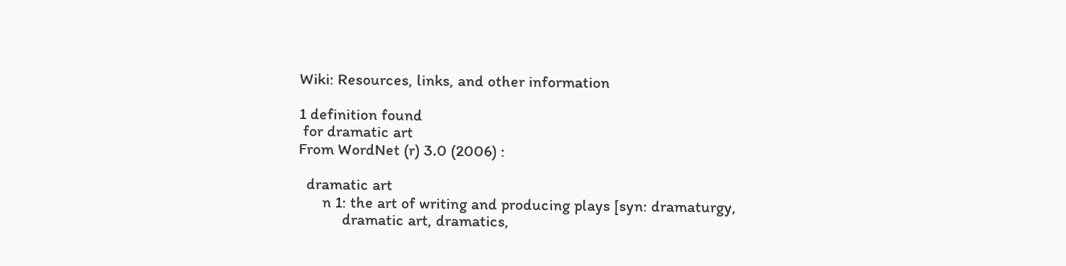Wiki: Resources, links, and other information

1 definition found
 for dramatic art
From WordNet (r) 3.0 (2006) :

  dramatic art
      n 1: the art of writing and producing plays [syn: dramaturgy,
           dramatic art, dramatics,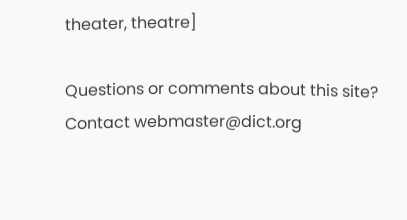theater, theatre]

Questions or comments about this site? Contact webmaster@dict.org